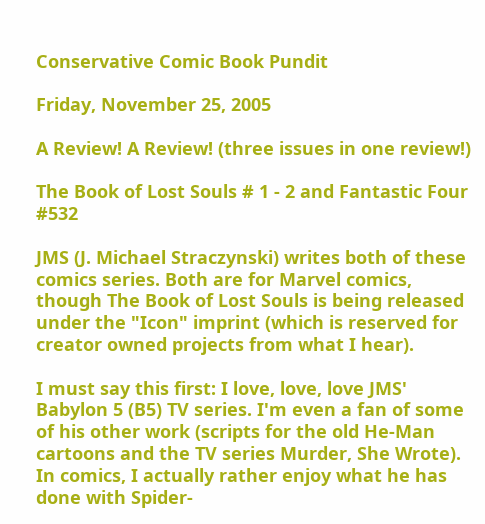Conservative Comic Book Pundit

Friday, November 25, 2005

A Review! A Review! (three issues in one review!)

The Book of Lost Souls # 1 - 2 and Fantastic Four #532

JMS (J. Michael Straczynski) writes both of these comics series. Both are for Marvel comics, though The Book of Lost Souls is being released under the "Icon" imprint (which is reserved for creator owned projects from what I hear).

I must say this first: I love, love, love JMS' Babylon 5 (B5) TV series. I'm even a fan of some of his other work (scripts for the old He-Man cartoons and the TV series Murder, She Wrote). In comics, I actually rather enjoy what he has done with Spider-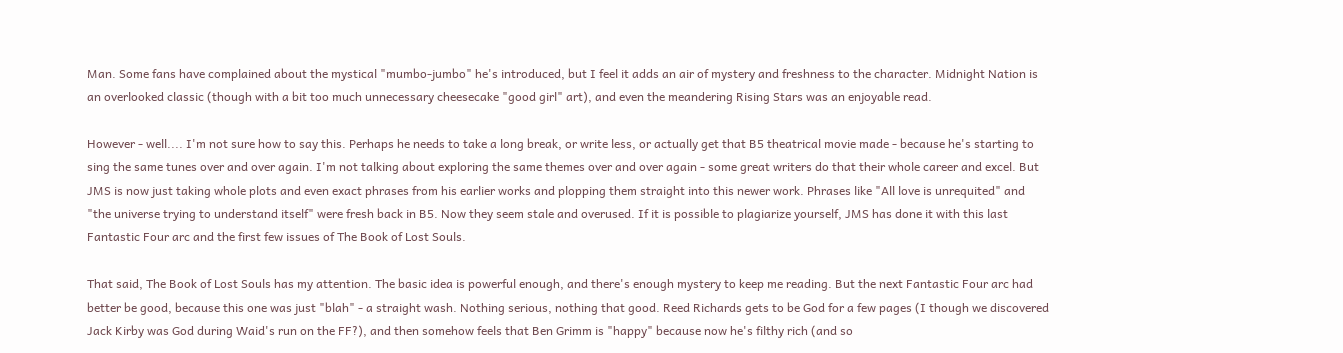Man. Some fans have complained about the mystical "mumbo-jumbo" he's introduced, but I feel it adds an air of mystery and freshness to the character. Midnight Nation is an overlooked classic (though with a bit too much unnecessary cheesecake "good girl" art), and even the meandering Rising Stars was an enjoyable read.

However - well.... I'm not sure how to say this. Perhaps he needs to take a long break, or write less, or actually get that B5 theatrical movie made - because he's starting to sing the same tunes over and over again. I'm not talking about exploring the same themes over and over again - some great writers do that their whole career and excel. But JMS is now just taking whole plots and even exact phrases from his earlier works and plopping them straight into this newer work. Phrases like "All love is unrequited" and "the universe trying to understand itself" were fresh back in B5. Now they seem stale and overused. If it is possible to plagiarize yourself, JMS has done it with this last Fantastic Four arc and the first few issues of The Book of Lost Souls.

That said, The Book of Lost Souls has my attention. The basic idea is powerful enough, and there's enough mystery to keep me reading. But the next Fantastic Four arc had better be good, because this one was just "blah" - a straight wash. Nothing serious, nothing that good. Reed Richards gets to be God for a few pages (I though we discovered Jack Kirby was God during Waid's run on the FF?), and then somehow feels that Ben Grimm is "happy" because now he's filthy rich (and so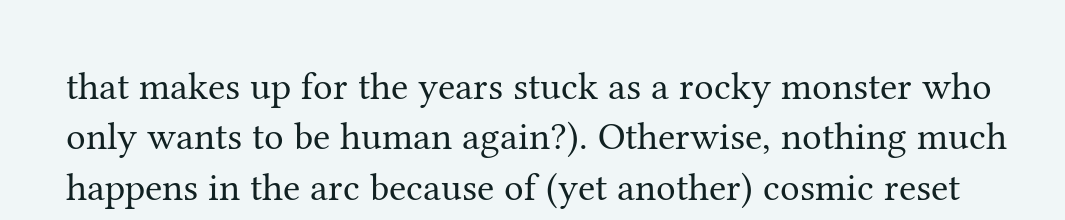that makes up for the years stuck as a rocky monster who only wants to be human again?). Otherwise, nothing much happens in the arc because of (yet another) cosmic reset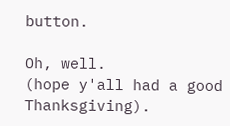button.

Oh, well.
(hope y'all had a good Thanksgiving).